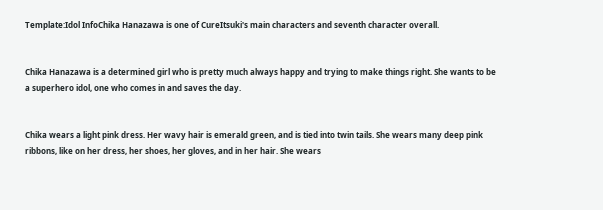Template:Idol InfoChika Hanazawa is one of CureItsuki's main characters and seventh character overall.


Chika Hanazawa is a determined girl who is pretty much always happy and trying to make things right. She wants to be a superhero idol, one who comes in and saves the day.


Chika wears a light pink dress. Her wavy hair is emerald green, and is tied into twin tails. She wears many deep pink ribbons, like on her dress, her shoes, her gloves, and in her hair. She wears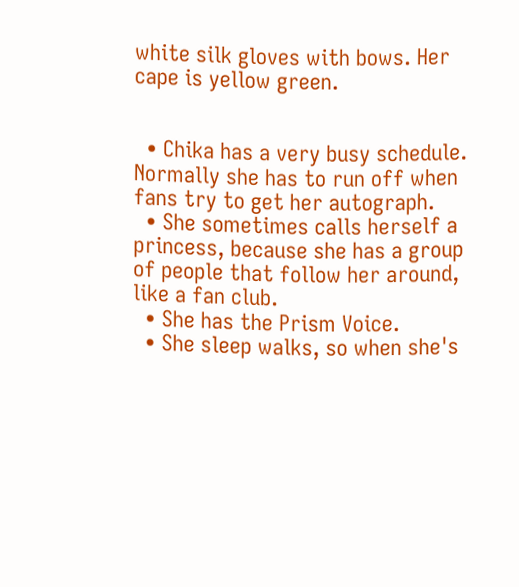white silk gloves with bows. Her cape is yellow green.


  • Chika has a very busy schedule. Normally she has to run off when fans try to get her autograph.
  • She sometimes calls herself a princess, because she has a group of people that follow her around, like a fan club.
  • She has the Prism Voice.
  • She sleep walks, so when she's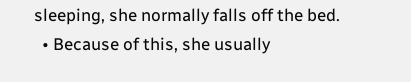sleeping, she normally falls off the bed.
  • Because of this, she usually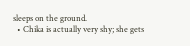sleeps on the ground.
  • Chika is actually very shy; she gets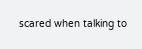scared when talking to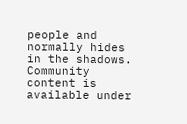people and normally hides in the shadows.
Community content is available under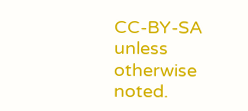CC-BY-SA unless otherwise noted.